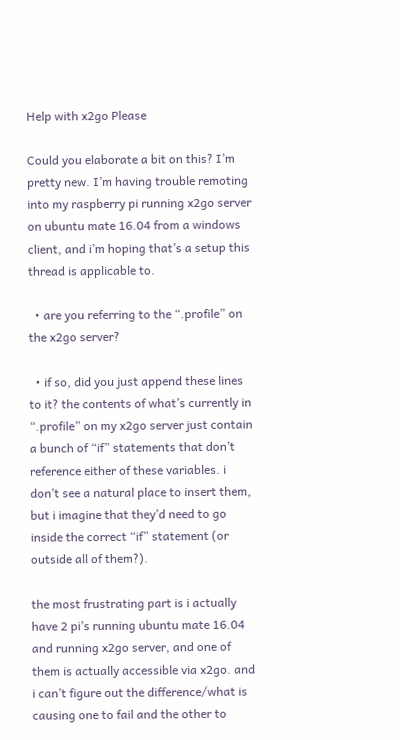Help with x2go Please

Could you elaborate a bit on this? I’m pretty new. I’m having trouble remoting into my raspberry pi running x2go server on ubuntu mate 16.04 from a windows client, and i’m hoping that’s a setup this thread is applicable to.

  • are you referring to the “.profile” on the x2go server?

  • if so, did you just append these lines to it? the contents of what’s currently in “.profile” on my x2go server just contain a bunch of “if” statements that don’t reference either of these variables. i don’t see a natural place to insert them, but i imagine that they’d need to go inside the correct “if” statement (or outside all of them?).

the most frustrating part is i actually have 2 pi’s running ubuntu mate 16.04 and running x2go server, and one of them is actually accessible via x2go. and i can’t figure out the difference/what is causing one to fail and the other to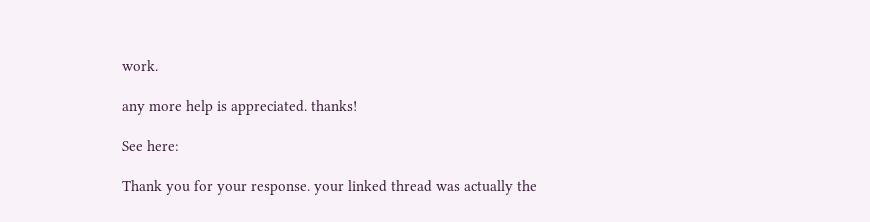work.

any more help is appreciated. thanks!

See here:

Thank you for your response. your linked thread was actually the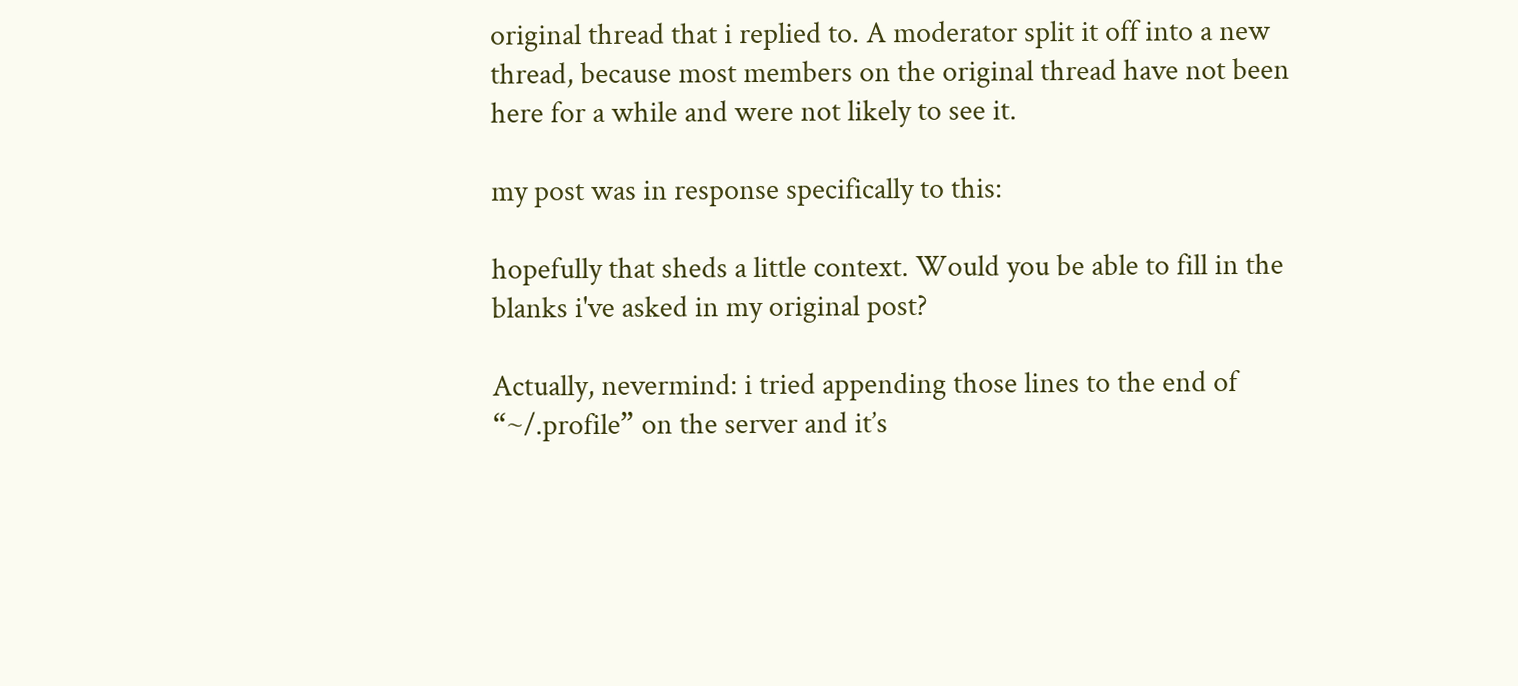original thread that i replied to. A moderator split it off into a new thread, because most members on the original thread have not been here for a while and were not likely to see it.

my post was in response specifically to this:

hopefully that sheds a little context. Would you be able to fill in the blanks i've asked in my original post?

Actually, nevermind: i tried appending those lines to the end of “~/.profile” on the server and it’s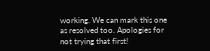working. We can mark this one as resolved too. Apologies for not trying that first!